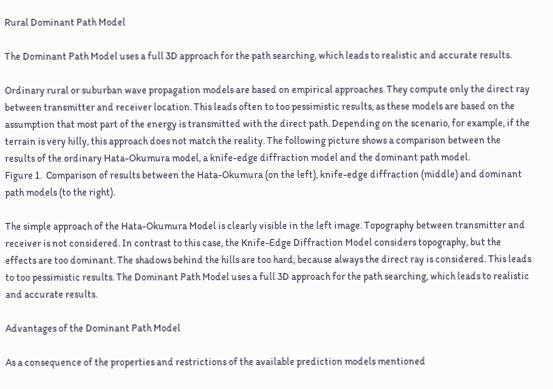Rural Dominant Path Model

The Dominant Path Model uses a full 3D approach for the path searching, which leads to realistic and accurate results.

Ordinary rural or suburban wave propagation models are based on empirical approaches. They compute only the direct ray between transmitter and receiver location. This leads often to too pessimistic results, as these models are based on the assumption that most part of the energy is transmitted with the direct path. Depending on the scenario, for example, if the terrain is very hilly, this approach does not match the reality. The following picture shows a comparison between the results of the ordinary Hata-Okumura model, a knife-edge diffraction model and the dominant path model.
Figure 1.  Comparison of results between the Hata-Okumura (on the left), knife-edge diffraction (middle) and dominant path models (to the right).

The simple approach of the Hata-Okumura Model is clearly visible in the left image. Topography between transmitter and receiver is not considered. In contrast to this case, the Knife-Edge Diffraction Model considers topography, but the effects are too dominant. The shadows behind the hills are too hard, because always the direct ray is considered. This leads to too pessimistic results. The Dominant Path Model uses a full 3D approach for the path searching, which leads to realistic and accurate results.

Advantages of the Dominant Path Model

As a consequence of the properties and restrictions of the available prediction models mentioned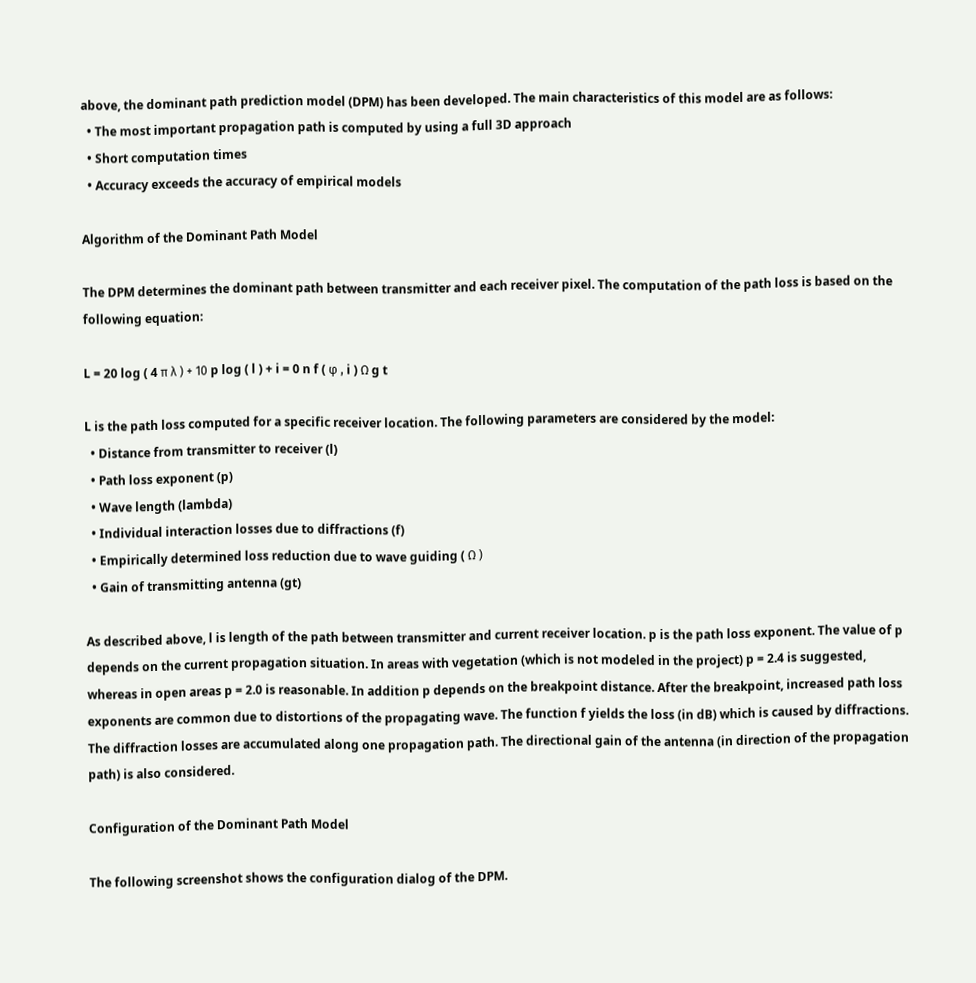above, the dominant path prediction model (DPM) has been developed. The main characteristics of this model are as follows:
  • The most important propagation path is computed by using a full 3D approach
  • Short computation times
  • Accuracy exceeds the accuracy of empirical models

Algorithm of the Dominant Path Model

The DPM determines the dominant path between transmitter and each receiver pixel. The computation of the path loss is based on the following equation:

L = 20 log ( 4 π λ ) + 10 p log ( l ) + i = 0 n f ( φ , i ) Ω g t

L is the path loss computed for a specific receiver location. The following parameters are considered by the model:
  • Distance from transmitter to receiver (l)
  • Path loss exponent (p)
  • Wave length (lambda)
  • Individual interaction losses due to diffractions (f)
  • Empirically determined loss reduction due to wave guiding ( Ω )
  • Gain of transmitting antenna (gt)

As described above, l is length of the path between transmitter and current receiver location. p is the path loss exponent. The value of p depends on the current propagation situation. In areas with vegetation (which is not modeled in the project) p = 2.4 is suggested, whereas in open areas p = 2.0 is reasonable. In addition p depends on the breakpoint distance. After the breakpoint, increased path loss exponents are common due to distortions of the propagating wave. The function f yields the loss (in dB) which is caused by diffractions. The diffraction losses are accumulated along one propagation path. The directional gain of the antenna (in direction of the propagation path) is also considered.

Configuration of the Dominant Path Model

The following screenshot shows the configuration dialog of the DPM.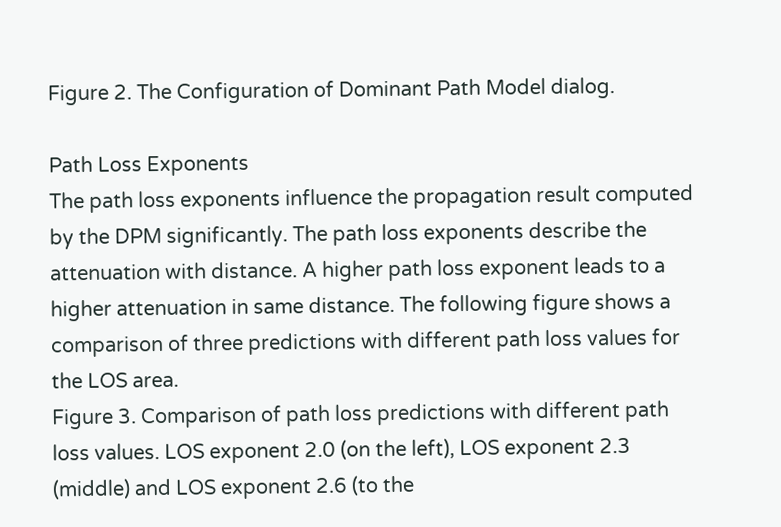Figure 2. The Configuration of Dominant Path Model dialog.

Path Loss Exponents
The path loss exponents influence the propagation result computed by the DPM significantly. The path loss exponents describe the attenuation with distance. A higher path loss exponent leads to a higher attenuation in same distance. The following figure shows a comparison of three predictions with different path loss values for the LOS area.
Figure 3. Comparison of path loss predictions with different path loss values. LOS exponent 2.0 (on the left), LOS exponent 2.3 (middle) and LOS exponent 2.6 (to the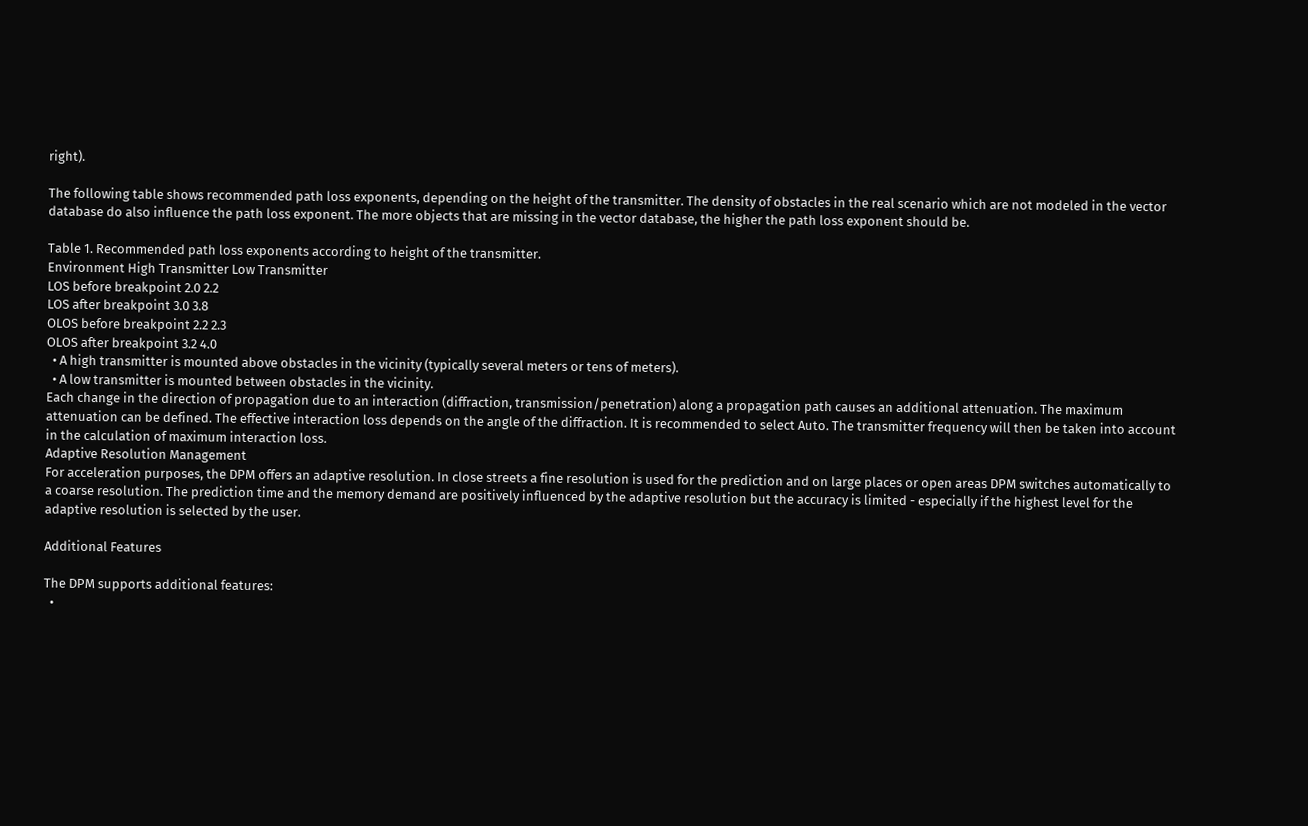right).

The following table shows recommended path loss exponents, depending on the height of the transmitter. The density of obstacles in the real scenario which are not modeled in the vector database do also influence the path loss exponent. The more objects that are missing in the vector database, the higher the path loss exponent should be.

Table 1. Recommended path loss exponents according to height of the transmitter.
Environment High Transmitter Low Transmitter
LOS before breakpoint 2.0 2.2
LOS after breakpoint 3.0 3.8
OLOS before breakpoint 2.2 2.3
OLOS after breakpoint 3.2 4.0
  • A high transmitter is mounted above obstacles in the vicinity (typically several meters or tens of meters).
  • A low transmitter is mounted between obstacles in the vicinity.
Each change in the direction of propagation due to an interaction (diffraction, transmission/penetration) along a propagation path causes an additional attenuation. The maximum attenuation can be defined. The effective interaction loss depends on the angle of the diffraction. It is recommended to select Auto. The transmitter frequency will then be taken into account in the calculation of maximum interaction loss.
Adaptive Resolution Management
For acceleration purposes, the DPM offers an adaptive resolution. In close streets a fine resolution is used for the prediction and on large places or open areas DPM switches automatically to a coarse resolution. The prediction time and the memory demand are positively influenced by the adaptive resolution but the accuracy is limited - especially if the highest level for the adaptive resolution is selected by the user.

Additional Features

The DPM supports additional features:
  •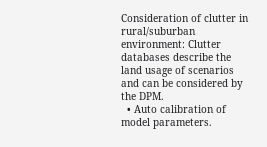Consideration of clutter in rural/suburban environment: Clutter databases describe the land usage of scenarios and can be considered by the DPM.
  • Auto calibration of model parameters.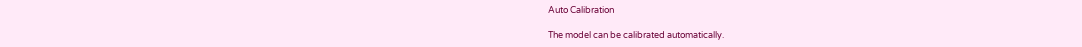Auto Calibration

The model can be calibrated automatically.